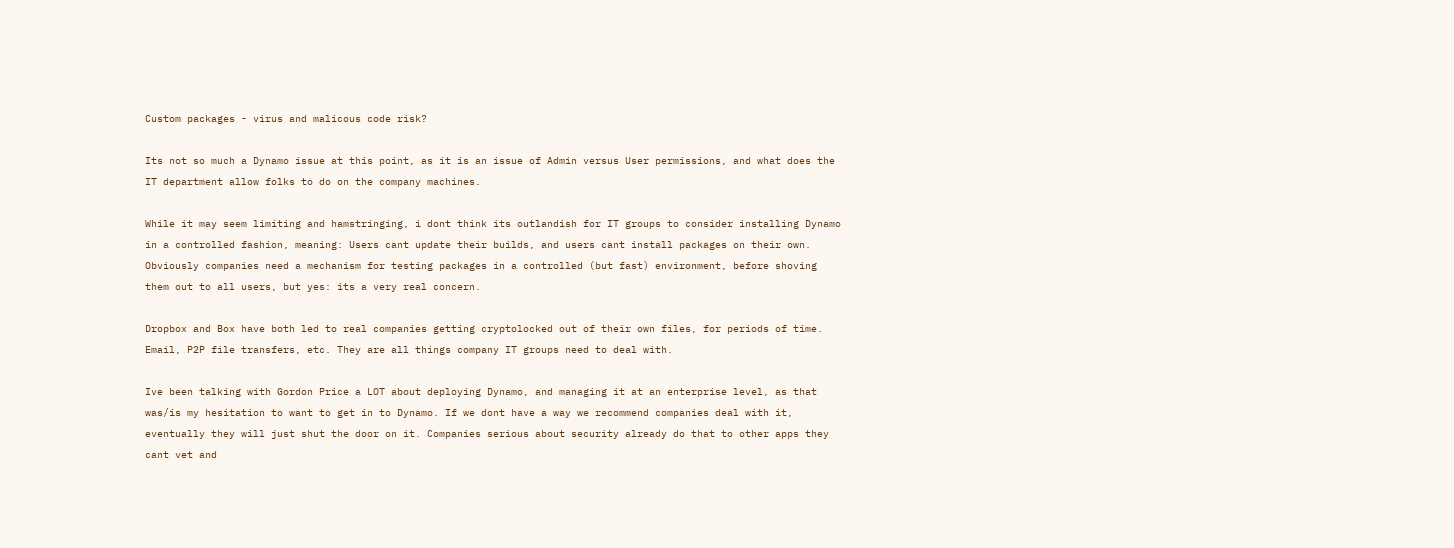Custom packages - virus and malicous code risk?

Its not so much a Dynamo issue at this point, as it is an issue of Admin versus User permissions, and what does the IT department allow folks to do on the company machines.

While it may seem limiting and hamstringing, i dont think its outlandish for IT groups to consider installing Dynamo in a controlled fashion, meaning: Users cant update their builds, and users cant install packages on their own. Obviously companies need a mechanism for testing packages in a controlled (but fast) environment, before shoving them out to all users, but yes: its a very real concern.

Dropbox and Box have both led to real companies getting cryptolocked out of their own files, for periods of time. Email, P2P file transfers, etc. They are all things company IT groups need to deal with.

Ive been talking with Gordon Price a LOT about deploying Dynamo, and managing it at an enterprise level, as that was/is my hesitation to want to get in to Dynamo. If we dont have a way we recommend companies deal with it, eventually they will just shut the door on it. Companies serious about security already do that to other apps they cant vet and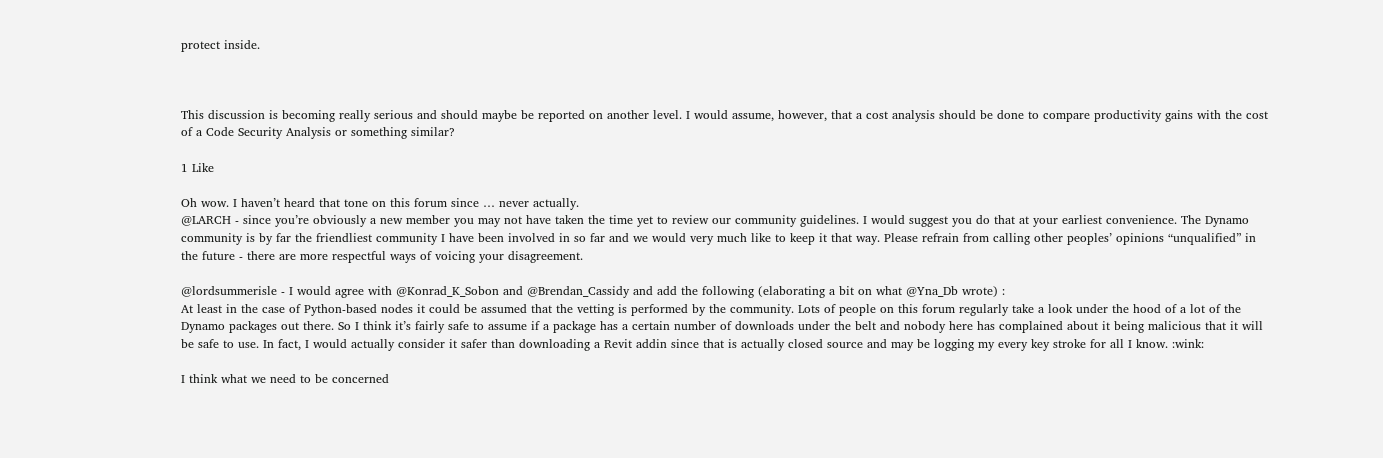protect inside.



This discussion is becoming really serious and should maybe be reported on another level. I would assume, however, that a cost analysis should be done to compare productivity gains with the cost of a Code Security Analysis or something similar?

1 Like

Oh wow. I haven’t heard that tone on this forum since … never actually.
@LARCH - since you’re obviously a new member you may not have taken the time yet to review our community guidelines. I would suggest you do that at your earliest convenience. The Dynamo community is by far the friendliest community I have been involved in so far and we would very much like to keep it that way. Please refrain from calling other peoples’ opinions “unqualified” in the future - there are more respectful ways of voicing your disagreement.

@lordsummerisle - I would agree with @Konrad_K_Sobon and @Brendan_Cassidy and add the following (elaborating a bit on what @Yna_Db wrote) :
At least in the case of Python-based nodes it could be assumed that the vetting is performed by the community. Lots of people on this forum regularly take a look under the hood of a lot of the Dynamo packages out there. So I think it’s fairly safe to assume if a package has a certain number of downloads under the belt and nobody here has complained about it being malicious that it will be safe to use. In fact, I would actually consider it safer than downloading a Revit addin since that is actually closed source and may be logging my every key stroke for all I know. :wink:

I think what we need to be concerned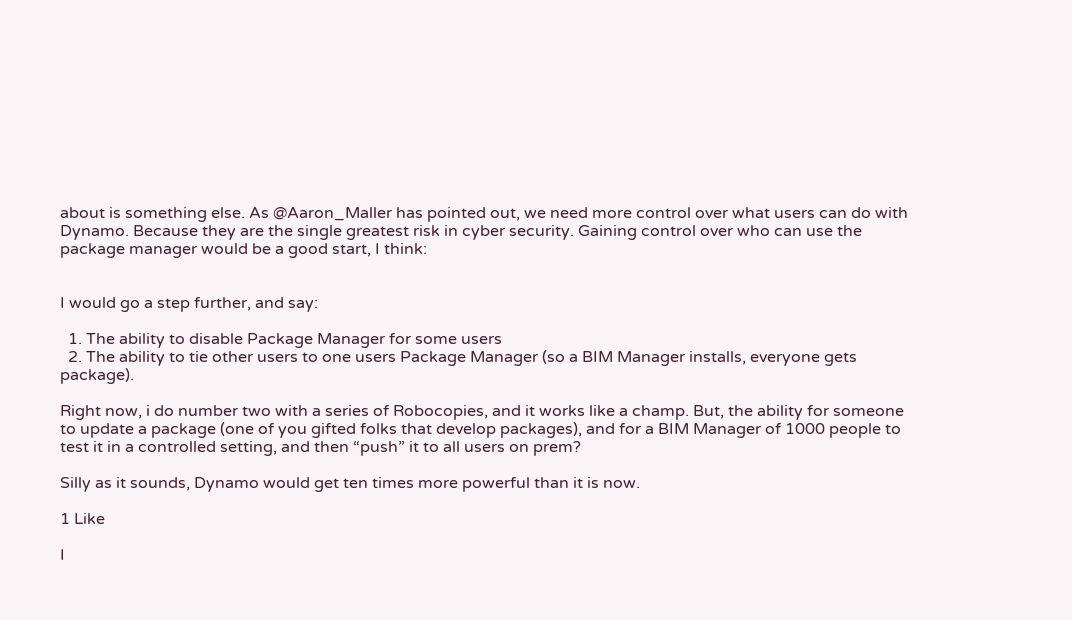about is something else. As @Aaron_Maller has pointed out, we need more control over what users can do with Dynamo. Because they are the single greatest risk in cyber security. Gaining control over who can use the package manager would be a good start, I think:


I would go a step further, and say:

  1. The ability to disable Package Manager for some users
  2. The ability to tie other users to one users Package Manager (so a BIM Manager installs, everyone gets package).

Right now, i do number two with a series of Robocopies, and it works like a champ. But, the ability for someone to update a package (one of you gifted folks that develop packages), and for a BIM Manager of 1000 people to test it in a controlled setting, and then “push” it to all users on prem?

Silly as it sounds, Dynamo would get ten times more powerful than it is now.

1 Like

I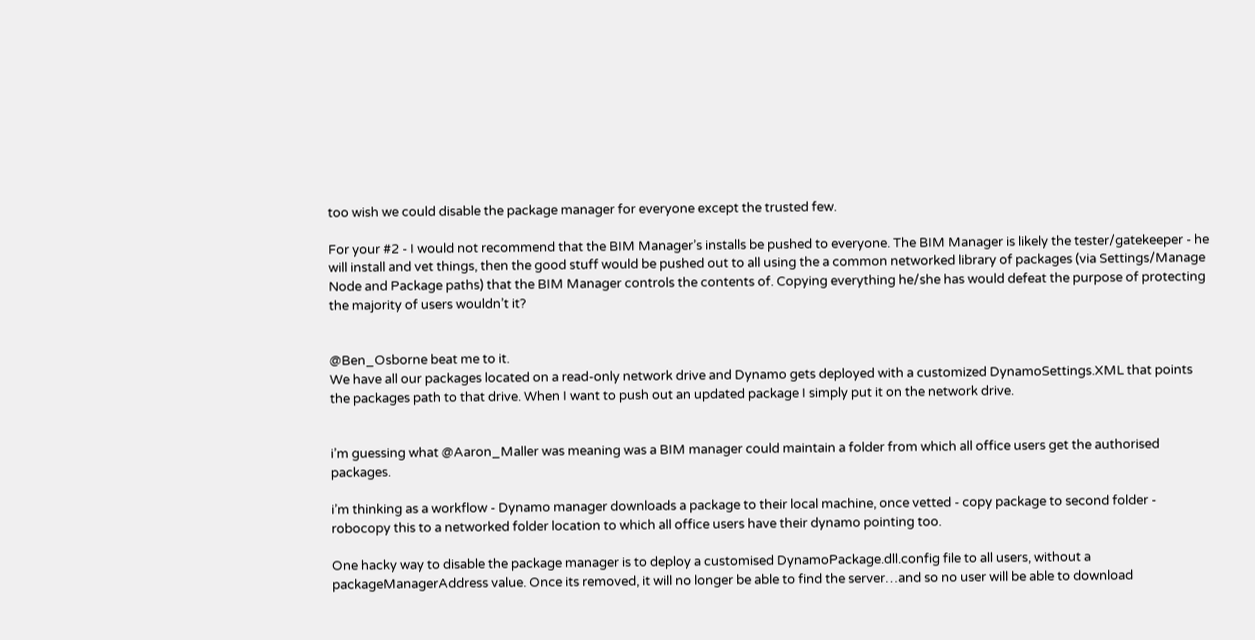too wish we could disable the package manager for everyone except the trusted few.

For your #2 - I would not recommend that the BIM Manager’s installs be pushed to everyone. The BIM Manager is likely the tester/gatekeeper - he will install and vet things, then the good stuff would be pushed out to all using the a common networked library of packages (via Settings/Manage Node and Package paths) that the BIM Manager controls the contents of. Copying everything he/she has would defeat the purpose of protecting the majority of users wouldn’t it?


@Ben_Osborne beat me to it.
We have all our packages located on a read-only network drive and Dynamo gets deployed with a customized DynamoSettings.XML that points the packages path to that drive. When I want to push out an updated package I simply put it on the network drive.


i’m guessing what @Aaron_Maller was meaning was a BIM manager could maintain a folder from which all office users get the authorised packages.

i’m thinking as a workflow - Dynamo manager downloads a package to their local machine, once vetted - copy package to second folder - robocopy this to a networked folder location to which all office users have their dynamo pointing too.

One hacky way to disable the package manager is to deploy a customised DynamoPackage.dll.config file to all users, without a packageManagerAddress value. Once its removed, it will no longer be able to find the server…and so no user will be able to download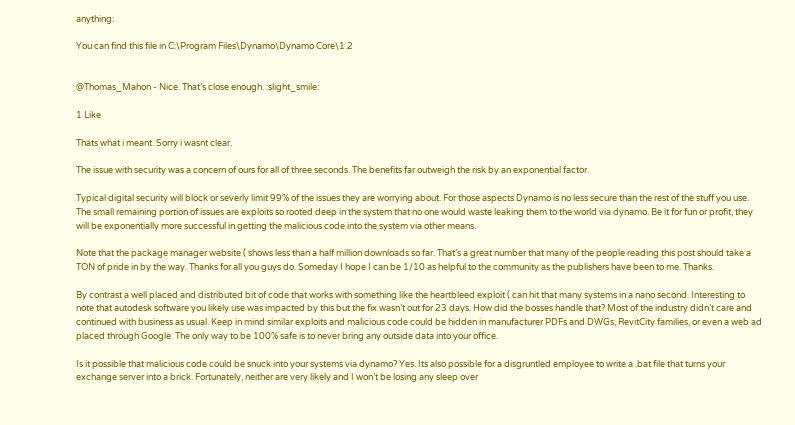anything:

You can find this file in C:\Program Files\Dynamo\Dynamo Core\1.2


@Thomas_Mahon - Nice. That’s close enough. :slight_smile:

1 Like

Thats what i meant. Sorry i wasnt clear.

The issue with security was a concern of ours for all of three seconds. The benefits far outweigh the risk by an exponential factor.

Typical digital security will block or severly limit 99% of the issues they are worrying about. For those aspects Dynamo is no less secure than the rest of the stuff you use. The small remaining portion of issues are exploits so rooted deep in the system that no one would waste leaking them to the world via dynamo. Be it for fun or profit, they will be exponentially more successful in getting the malicious code into the system via other means.

Note that the package manager website ( shows less than a half million downloads so far. That’s a great number that many of the people reading this post should take a TON of pride in by the way. Thanks for all you guys do. Someday I hope I can be 1/10 as helpful to the community as the publishers have been to me. Thanks.

By contrast a well placed and distributed bit of code that works with something like the heartbleed exploit ( can hit that many systems in a nano second. Interesting to note that autodesk software you likely use was impacted by this but the fix wasn’t out for 23 days. How did the bosses handle that? Most of the industry didn’t care and continued with business as usual. Keep in mind similar exploits and malicious code could be hidden in manufacturer PDFs and DWGs, RevitCity families, or even a web ad placed through Google. The only way to be 100% safe is to never bring any outside data into your office.

Is it possible that malicious code could be snuck into your systems via dynamo? Yes. Its also possible for a disgruntled employee to write a .bat file that turns your exchange server into a brick. Fortunately, neither are very likely and I won’t be losing any sleep over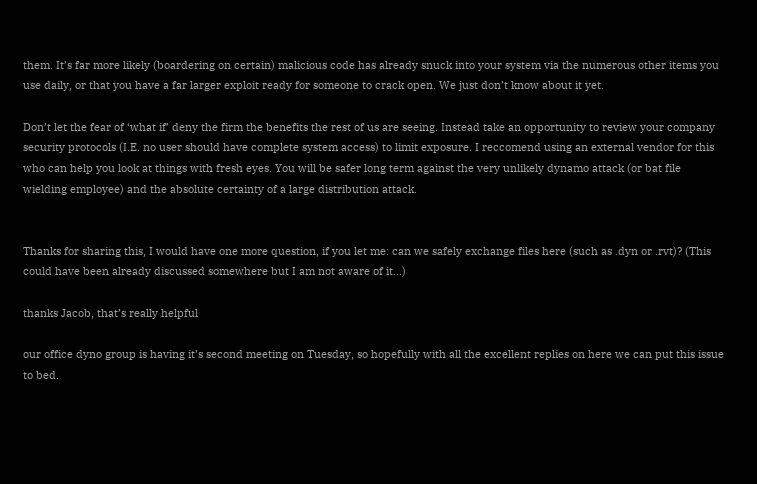them. It’s far more likely (boardering on certain) malicious code has already snuck into your system via the numerous other items you use daily, or that you have a far larger exploit ready for someone to crack open. We just don’t know about it yet.

Don’t let the fear of ‘what if’ deny the firm the benefits the rest of us are seeing. Instead take an opportunity to review your company security protocols (I.E. no user should have complete system access) to limit exposure. I reccomend using an external vendor for this who can help you look at things with fresh eyes. You will be safer long term against the very unlikely dynamo attack (or bat file wielding employee) and the absolute certainty of a large distribution attack.


Thanks for sharing this, I would have one more question, if you let me: can we safely exchange files here (such as .dyn or .rvt)? (This could have been already discussed somewhere but I am not aware of it…)

thanks Jacob, that’s really helpful

our office dyno group is having it’s second meeting on Tuesday, so hopefully with all the excellent replies on here we can put this issue to bed.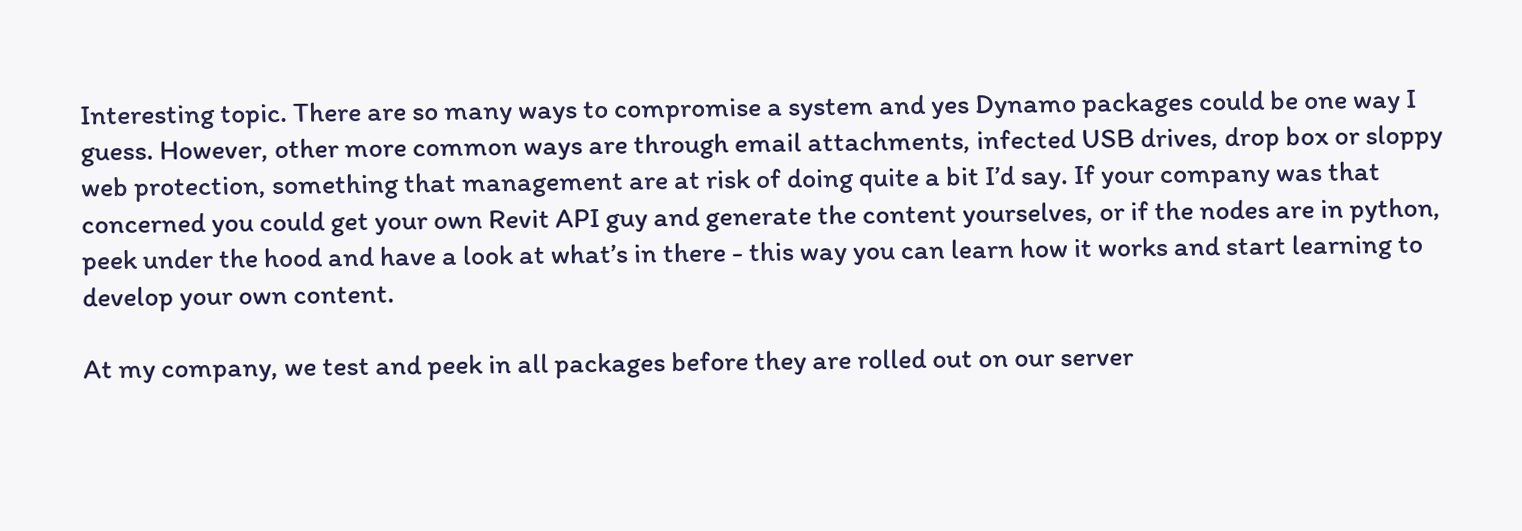Interesting topic. There are so many ways to compromise a system and yes Dynamo packages could be one way I guess. However, other more common ways are through email attachments, infected USB drives, drop box or sloppy web protection, something that management are at risk of doing quite a bit I’d say. If your company was that concerned you could get your own Revit API guy and generate the content yourselves, or if the nodes are in python, peek under the hood and have a look at what’s in there - this way you can learn how it works and start learning to develop your own content.

At my company, we test and peek in all packages before they are rolled out on our server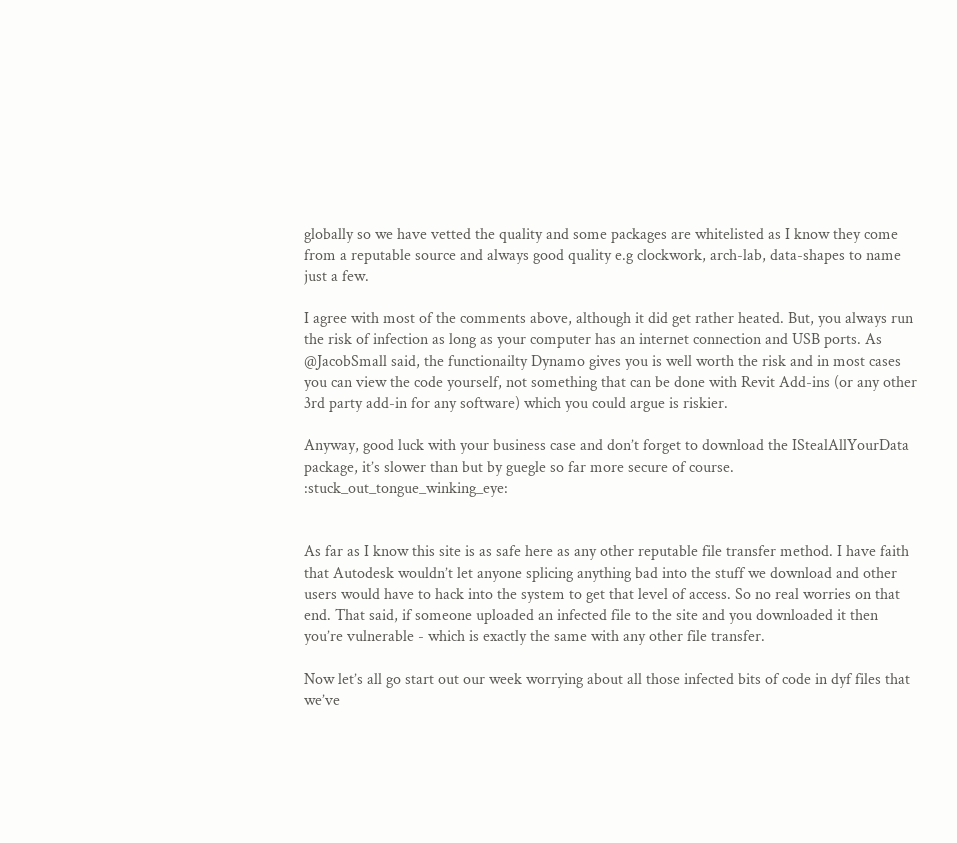globally so we have vetted the quality and some packages are whitelisted as I know they come from a reputable source and always good quality e.g clockwork, arch-lab, data-shapes to name just a few.

I agree with most of the comments above, although it did get rather heated. But, you always run the risk of infection as long as your computer has an internet connection and USB ports. As @JacobSmall said, the functionailty Dynamo gives you is well worth the risk and in most cases you can view the code yourself, not something that can be done with Revit Add-ins (or any other 3rd party add-in for any software) which you could argue is riskier.

Anyway, good luck with your business case and don’t forget to download the IStealAllYourData package, it’s slower than but by guegle so far more secure of course. :stuck_out_tongue_winking_eye:


As far as I know this site is as safe here as any other reputable file transfer method. I have faith that Autodesk wouldn’t let anyone splicing anything bad into the stuff we download and other users would have to hack into the system to get that level of access. So no real worries on that end. That said, if someone uploaded an infected file to the site and you downloaded it then you’re vulnerable - which is exactly the same with any other file transfer.

Now let’s all go start out our week worrying about all those infected bits of code in dyf files that we’ve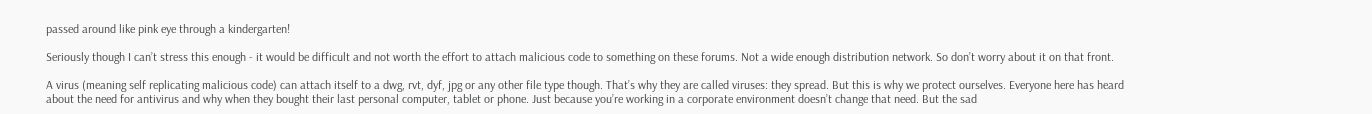passed around like pink eye through a kindergarten!

Seriously though I can’t stress this enough - it would be difficult and not worth the effort to attach malicious code to something on these forums. Not a wide enough distribution network. So don’t worry about it on that front.

A virus (meaning self replicating malicious code) can attach itself to a dwg, rvt, dyf, jpg or any other file type though. That’s why they are called viruses: they spread. But this is why we protect ourselves. Everyone here has heard about the need for antivirus and why when they bought their last personal computer, tablet or phone. Just because you’re working in a corporate environment doesn’t change that need. But the sad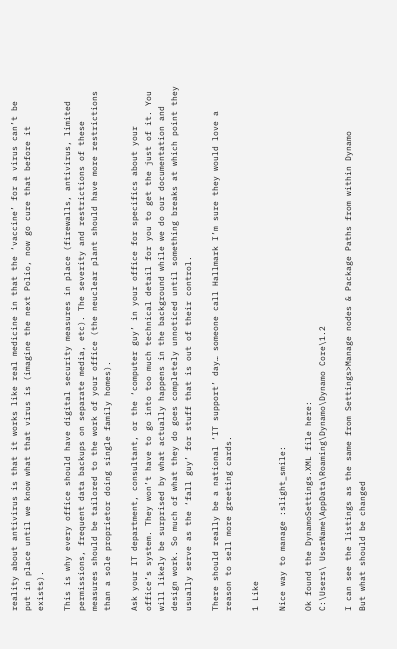reality about antivirus is that it works like real medicine in that the ‘vaccine’ for a virus can’t be put in place until we know what that virus is (imagine the next Polio, now go cure that before it exists).

This is why every office should have digital security measures in place (firewalls, antivirus, limited permissions, frequent data backups on separate media, etc). The severity and restrictions of these measures should be tailored to the work of your office (the neuclear plant should have more restrictions than a sole proprietor doing single family homes).

Ask your IT department, consultant, or the ‘computer guy’ in your office for specifics about your office’s system. They won’t have to go into too much technical detail for you to get the just of it. You will likely be surprised by what actually happens in the background while we do our documentation and design work. So much of what they do goes completely unnoticed until something breaks at which point they usually serve as the ‘fall guy’ for stuff that is out of their control.

There should really be a national ‘IT support’ day… someone call Hallmark I’m sure they would love a reason to sell more greeting cards.

1 Like

Nice way to manage :slight_smile:

Ok found the DynamoSettings.XML file here:
C:\Users\ UserName\AppData\Roaming\Dynamo\Dynamo Core\1.2

I can see the listings as the same from Settings>Manage nodes & Package Paths from within Dynamo
But what should be changed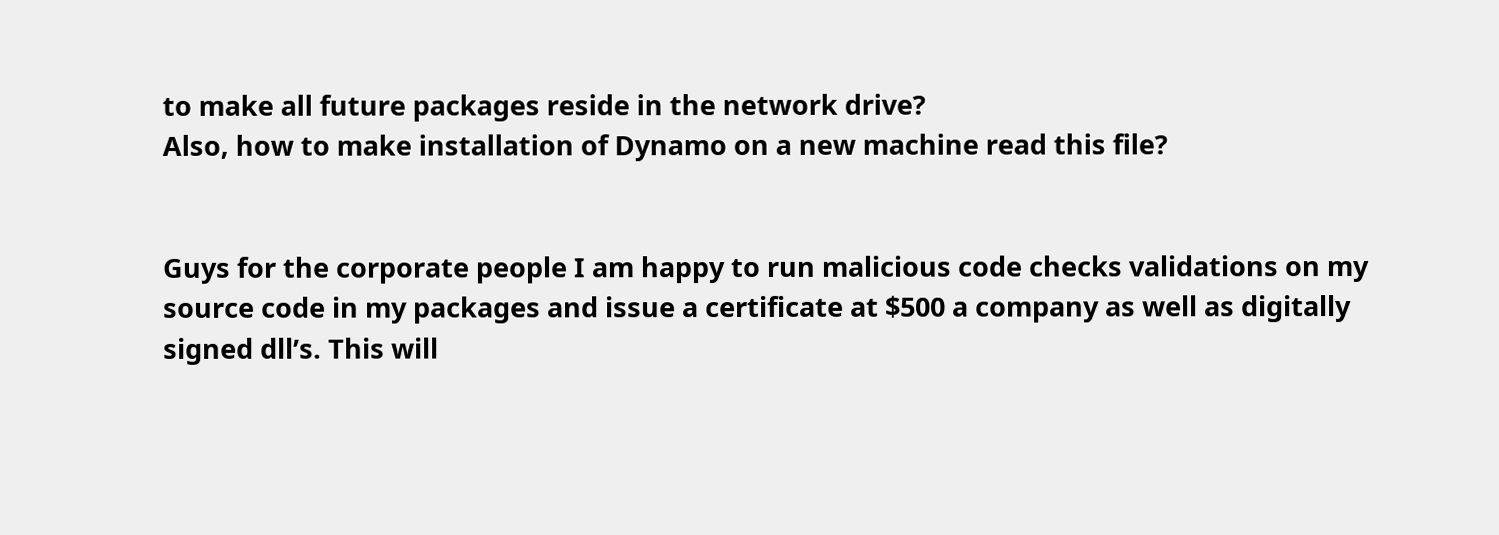to make all future packages reside in the network drive?
Also, how to make installation of Dynamo on a new machine read this file?


Guys for the corporate people I am happy to run malicious code checks validations on my source code in my packages and issue a certificate at $500 a company as well as digitally signed dll’s. This will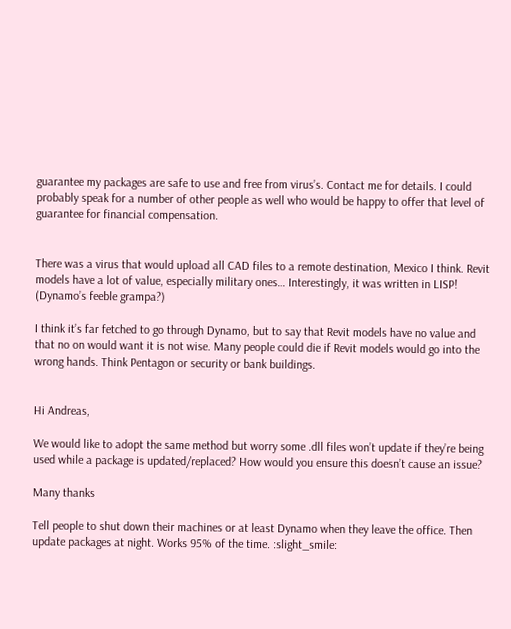guarantee my packages are safe to use and free from virus’s. Contact me for details. I could probably speak for a number of other people as well who would be happy to offer that level of guarantee for financial compensation.


There was a virus that would upload all CAD files to a remote destination, Mexico I think. Revit models have a lot of value, especially military ones… Interestingly, it was written in LISP! (Dynamo’s feeble grampa?)

I think it’s far fetched to go through Dynamo, but to say that Revit models have no value and that no on would want it is not wise. Many people could die if Revit models would go into the wrong hands. Think Pentagon or security or bank buildings.


Hi Andreas,

We would like to adopt the same method but worry some .dll files won’t update if they’re being used while a package is updated/replaced? How would you ensure this doesn’t cause an issue?

Many thanks

Tell people to shut down their machines or at least Dynamo when they leave the office. Then update packages at night. Works 95% of the time. :slight_smile: